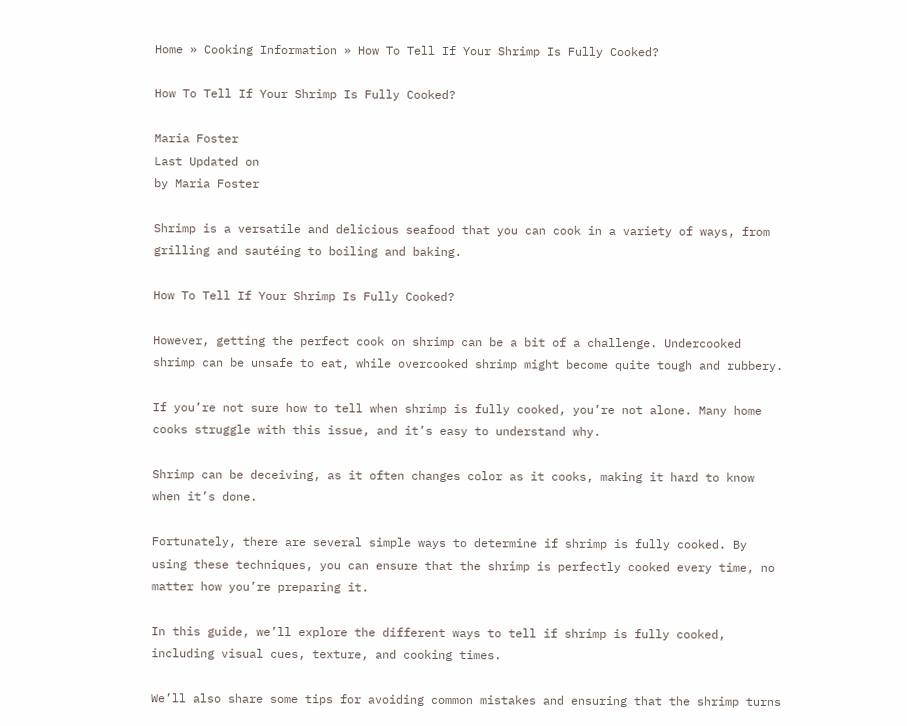Home » Cooking Information » How To Tell If Your Shrimp Is Fully Cooked?

How To Tell If Your Shrimp Is Fully Cooked?

Maria Foster
Last Updated on
by Maria Foster

Shrimp is a versatile and delicious seafood that you can cook in a variety of ways, from grilling and sautéing to boiling and baking.

How To Tell If Your Shrimp Is Fully Cooked?

However, getting the perfect cook on shrimp can be a bit of a challenge. Undercooked shrimp can be unsafe to eat, while overcooked shrimp might become quite tough and rubbery.

If you’re not sure how to tell when shrimp is fully cooked, you’re not alone. Many home cooks struggle with this issue, and it’s easy to understand why.

Shrimp can be deceiving, as it often changes color as it cooks, making it hard to know when it’s done.

Fortunately, there are several simple ways to determine if shrimp is fully cooked. By using these techniques, you can ensure that the shrimp is perfectly cooked every time, no matter how you’re preparing it.

In this guide, we’ll explore the different ways to tell if shrimp is fully cooked, including visual cues, texture, and cooking times.

We’ll also share some tips for avoiding common mistakes and ensuring that the shrimp turns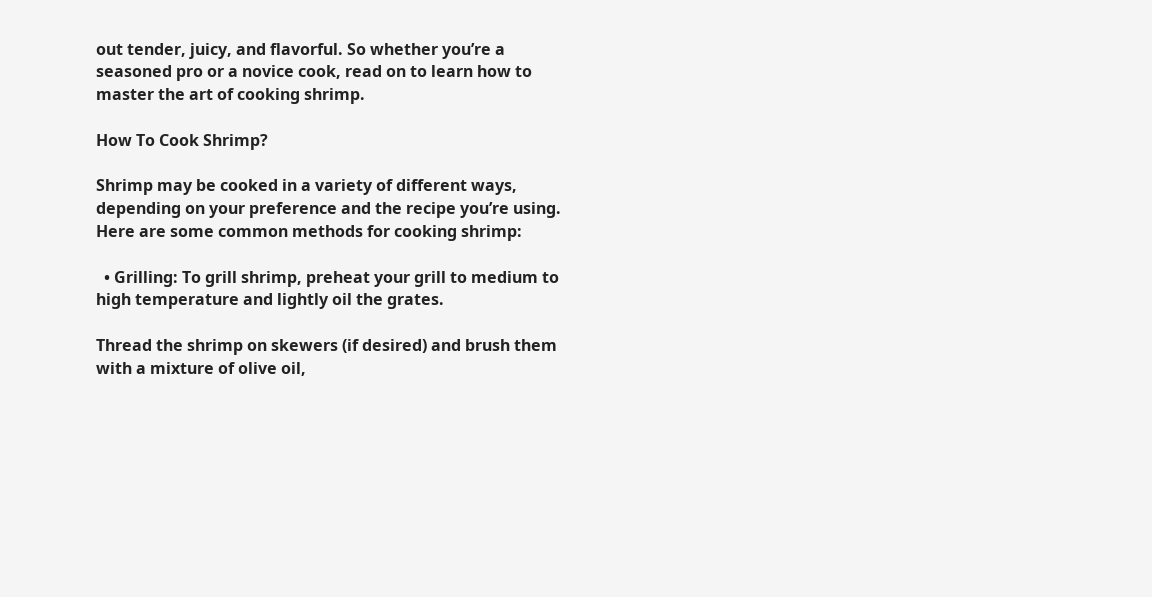out tender, juicy, and flavorful. So whether you’re a seasoned pro or a novice cook, read on to learn how to master the art of cooking shrimp.

How To Cook Shrimp?

Shrimp may be cooked in a variety of different ways, depending on your preference and the recipe you’re using. Here are some common methods for cooking shrimp:

  • Grilling: To grill shrimp, preheat your grill to medium to high temperature and lightly oil the grates.

Thread the shrimp on skewers (if desired) and brush them with a mixture of olive oil,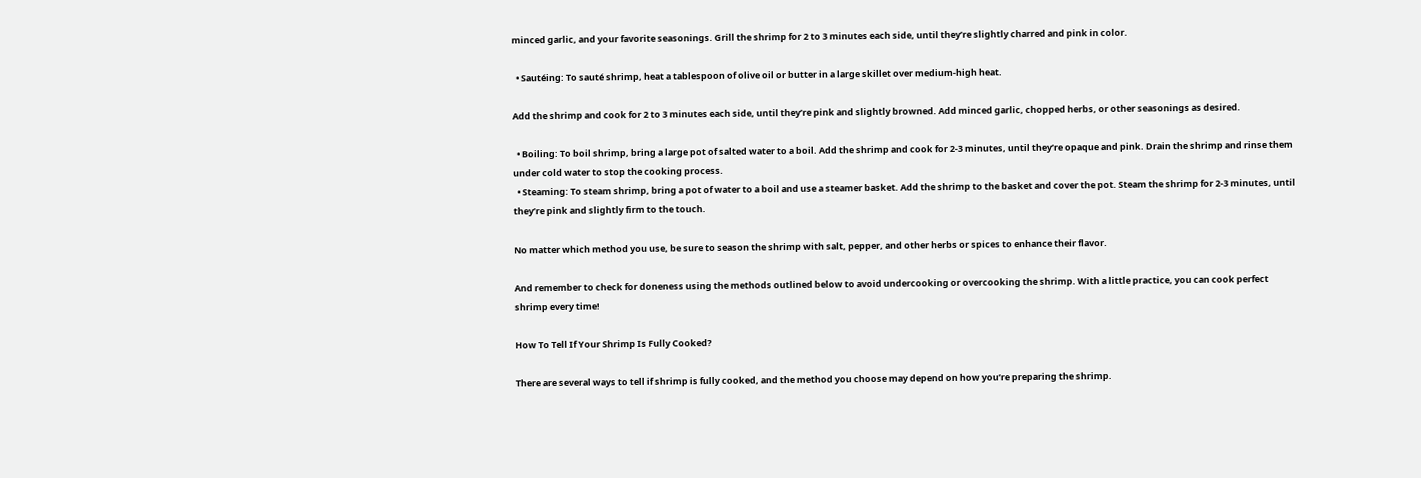minced garlic, and your favorite seasonings. Grill the shrimp for 2 to 3 minutes each side, until they’re slightly charred and pink in color.

  • Sautéing: To sauté shrimp, heat a tablespoon of olive oil or butter in a large skillet over medium-high heat.

Add the shrimp and cook for 2 to 3 minutes each side, until they’re pink and slightly browned. Add minced garlic, chopped herbs, or other seasonings as desired.

  • Boiling: To boil shrimp, bring a large pot of salted water to a boil. Add the shrimp and cook for 2-3 minutes, until they’re opaque and pink. Drain the shrimp and rinse them under cold water to stop the cooking process.
  • Steaming: To steam shrimp, bring a pot of water to a boil and use a steamer basket. Add the shrimp to the basket and cover the pot. Steam the shrimp for 2-3 minutes, until they’re pink and slightly firm to the touch.

No matter which method you use, be sure to season the shrimp with salt, pepper, and other herbs or spices to enhance their flavor.

And remember to check for doneness using the methods outlined below to avoid undercooking or overcooking the shrimp. With a little practice, you can cook perfect shrimp every time!

How To Tell If Your Shrimp Is Fully Cooked?

There are several ways to tell if shrimp is fully cooked, and the method you choose may depend on how you’re preparing the shrimp.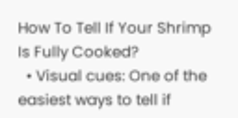How To Tell If Your Shrimp Is Fully Cooked?
  • Visual cues: One of the easiest ways to tell if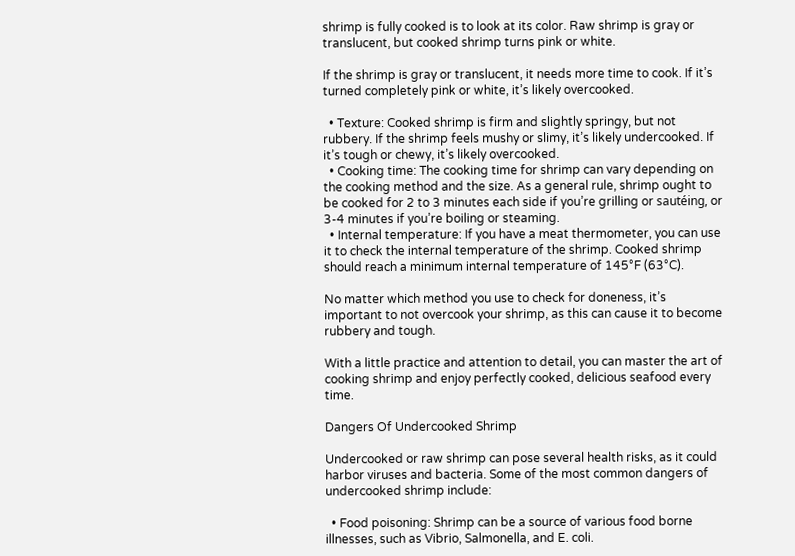shrimp is fully cooked is to look at its color. Raw shrimp is gray or translucent, but cooked shrimp turns pink or white.

If the shrimp is gray or translucent, it needs more time to cook. If it’s turned completely pink or white, it’s likely overcooked.

  • Texture: Cooked shrimp is firm and slightly springy, but not rubbery. If the shrimp feels mushy or slimy, it’s likely undercooked. If it’s tough or chewy, it’s likely overcooked.
  • Cooking time: The cooking time for shrimp can vary depending on the cooking method and the size. As a general rule, shrimp ought to be cooked for 2 to 3 minutes each side if you’re grilling or sautéing, or 3-4 minutes if you’re boiling or steaming.
  • Internal temperature: If you have a meat thermometer, you can use it to check the internal temperature of the shrimp. Cooked shrimp should reach a minimum internal temperature of 145°F (63°C).

No matter which method you use to check for doneness, it’s important to not overcook your shrimp, as this can cause it to become rubbery and tough.

With a little practice and attention to detail, you can master the art of cooking shrimp and enjoy perfectly cooked, delicious seafood every time.

Dangers Of Undercooked Shrimp

Undercooked or raw shrimp can pose several health risks, as it could harbor viruses and bacteria. Some of the most common dangers of undercooked shrimp include:

  • Food poisoning: Shrimp can be a source of various food borne illnesses, such as Vibrio, Salmonella, and E. coli.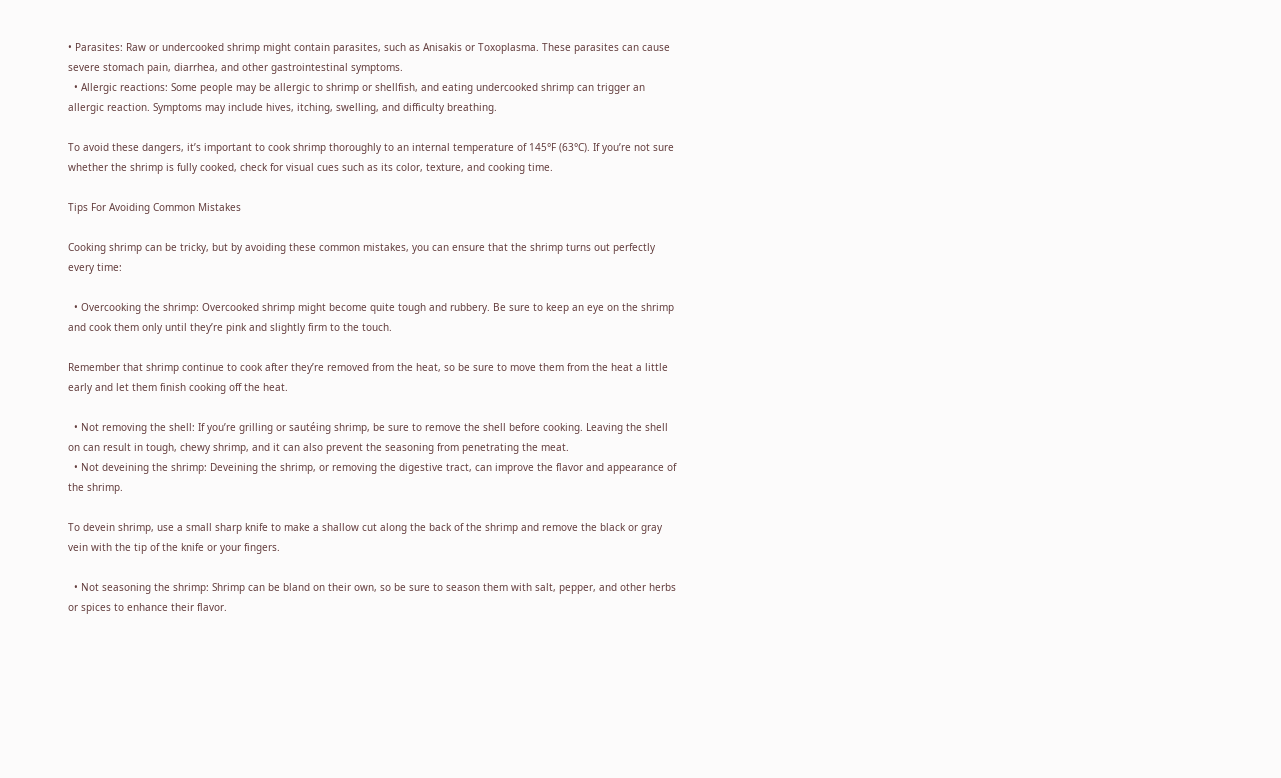• Parasites: Raw or undercooked shrimp might contain parasites, such as Anisakis or Toxoplasma. These parasites can cause severe stomach pain, diarrhea, and other gastrointestinal symptoms.
  • Allergic reactions: Some people may be allergic to shrimp or shellfish, and eating undercooked shrimp can trigger an allergic reaction. Symptoms may include hives, itching, swelling, and difficulty breathing.

To avoid these dangers, it’s important to cook shrimp thoroughly to an internal temperature of 145°F (63°C). If you’re not sure whether the shrimp is fully cooked, check for visual cues such as its color, texture, and cooking time.

Tips For Avoiding Common Mistakes

Cooking shrimp can be tricky, but by avoiding these common mistakes, you can ensure that the shrimp turns out perfectly every time:

  • Overcooking the shrimp: Overcooked shrimp might become quite tough and rubbery. Be sure to keep an eye on the shrimp and cook them only until they’re pink and slightly firm to the touch.

Remember that shrimp continue to cook after they’re removed from the heat, so be sure to move them from the heat a little early and let them finish cooking off the heat.

  • Not removing the shell: If you’re grilling or sautéing shrimp, be sure to remove the shell before cooking. Leaving the shell on can result in tough, chewy shrimp, and it can also prevent the seasoning from penetrating the meat.
  • Not deveining the shrimp: Deveining the shrimp, or removing the digestive tract, can improve the flavor and appearance of the shrimp.

To devein shrimp, use a small sharp knife to make a shallow cut along the back of the shrimp and remove the black or gray vein with the tip of the knife or your fingers.

  • Not seasoning the shrimp: Shrimp can be bland on their own, so be sure to season them with salt, pepper, and other herbs or spices to enhance their flavor.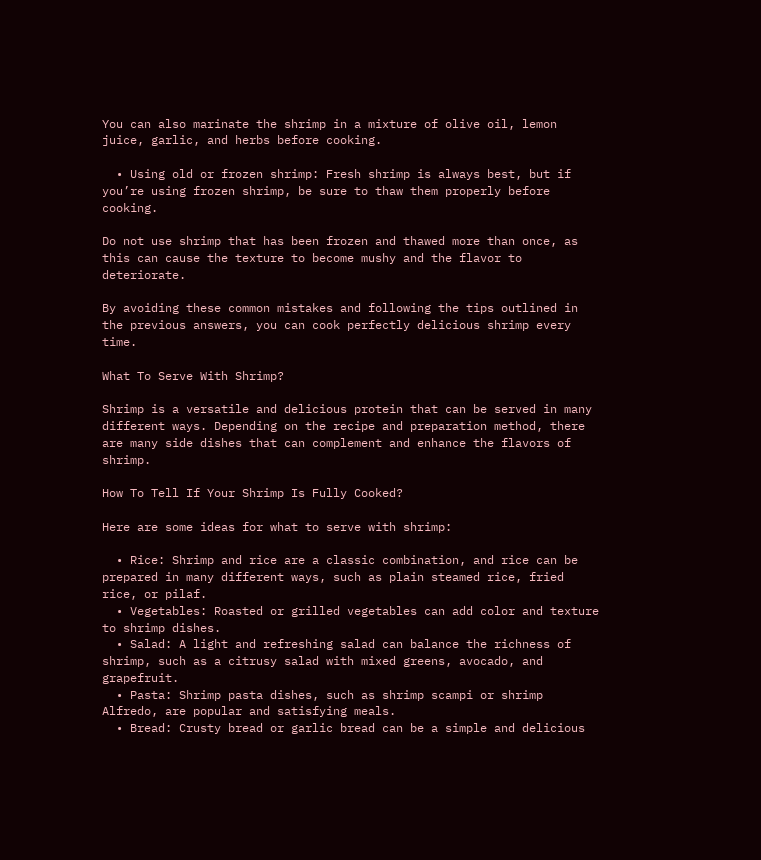You can also marinate the shrimp in a mixture of olive oil, lemon juice, garlic, and herbs before cooking.

  • Using old or frozen shrimp: Fresh shrimp is always best, but if you’re using frozen shrimp, be sure to thaw them properly before cooking.

Do not use shrimp that has been frozen and thawed more than once, as this can cause the texture to become mushy and the flavor to deteriorate.

By avoiding these common mistakes and following the tips outlined in the previous answers, you can cook perfectly delicious shrimp every time.

What To Serve With Shrimp?

Shrimp is a versatile and delicious protein that can be served in many different ways. Depending on the recipe and preparation method, there are many side dishes that can complement and enhance the flavors of shrimp.

How To Tell If Your Shrimp Is Fully Cooked?

Here are some ideas for what to serve with shrimp:

  • Rice: Shrimp and rice are a classic combination, and rice can be prepared in many different ways, such as plain steamed rice, fried rice, or pilaf.
  • Vegetables: Roasted or grilled vegetables can add color and texture to shrimp dishes.
  • Salad: A light and refreshing salad can balance the richness of shrimp, such as a citrusy salad with mixed greens, avocado, and grapefruit.
  • Pasta: Shrimp pasta dishes, such as shrimp scampi or shrimp Alfredo, are popular and satisfying meals.
  • Bread: Crusty bread or garlic bread can be a simple and delicious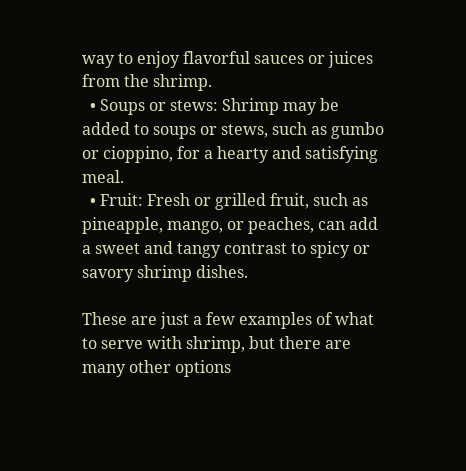way to enjoy flavorful sauces or juices from the shrimp.
  • Soups or stews: Shrimp may be added to soups or stews, such as gumbo or cioppino, for a hearty and satisfying meal.
  • Fruit: Fresh or grilled fruit, such as pineapple, mango, or peaches, can add a sweet and tangy contrast to spicy or savory shrimp dishes.

These are just a few examples of what to serve with shrimp, but there are many other options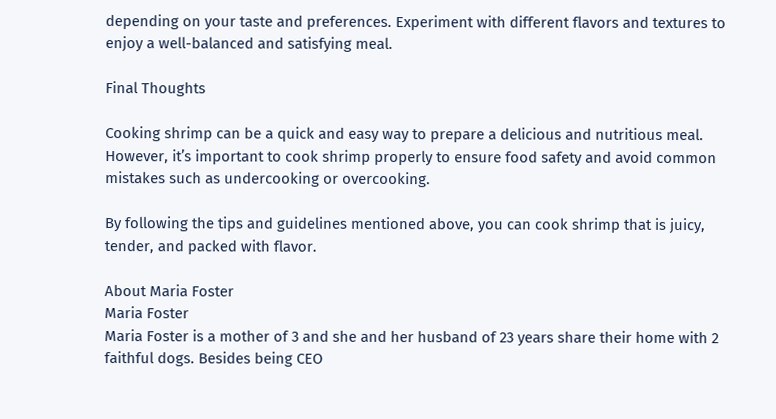depending on your taste and preferences. Experiment with different flavors and textures to enjoy a well-balanced and satisfying meal.

Final Thoughts

Cooking shrimp can be a quick and easy way to prepare a delicious and nutritious meal. However, it’s important to cook shrimp properly to ensure food safety and avoid common mistakes such as undercooking or overcooking.

By following the tips and guidelines mentioned above, you can cook shrimp that is juicy, tender, and packed with flavor.

About Maria Foster
Maria Foster
Maria Foster is a mother of 3 and she and her husband of 23 years share their home with 2 faithful dogs. Besides being CEO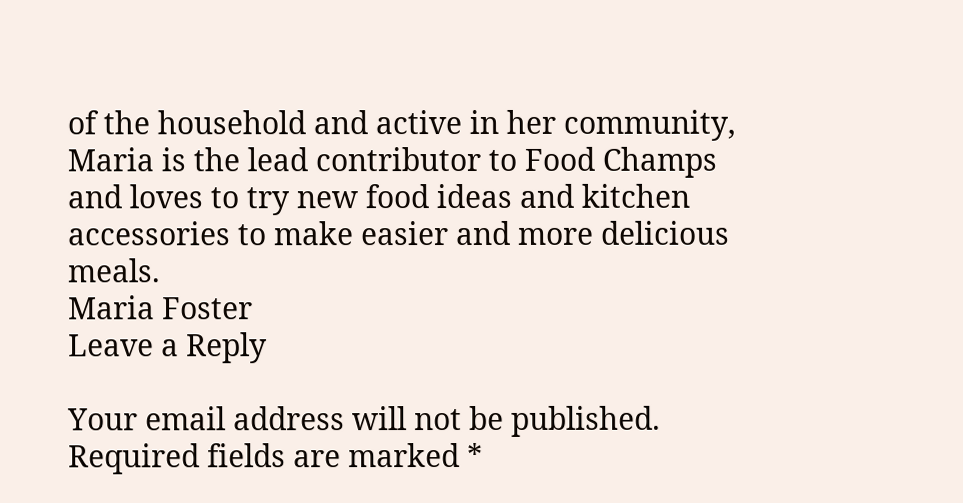of the household and active in her community, Maria is the lead contributor to Food Champs and loves to try new food ideas and kitchen accessories to make easier and more delicious meals.
Maria Foster
Leave a Reply

Your email address will not be published. Required fields are marked *